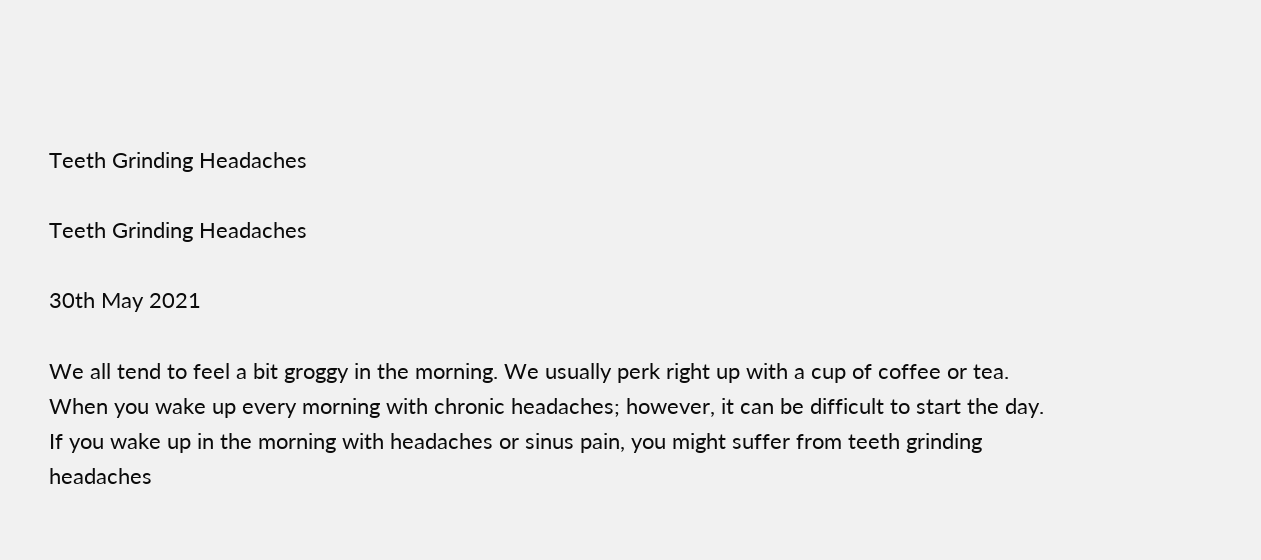Teeth Grinding Headaches

Teeth Grinding Headaches

30th May 2021

We all tend to feel a bit groggy in the morning. We usually perk right up with a cup of coffee or tea. When you wake up every morning with chronic headaches; however, it can be difficult to start the day. If you wake up in the morning with headaches or sinus pain, you might suffer from teeth grinding headaches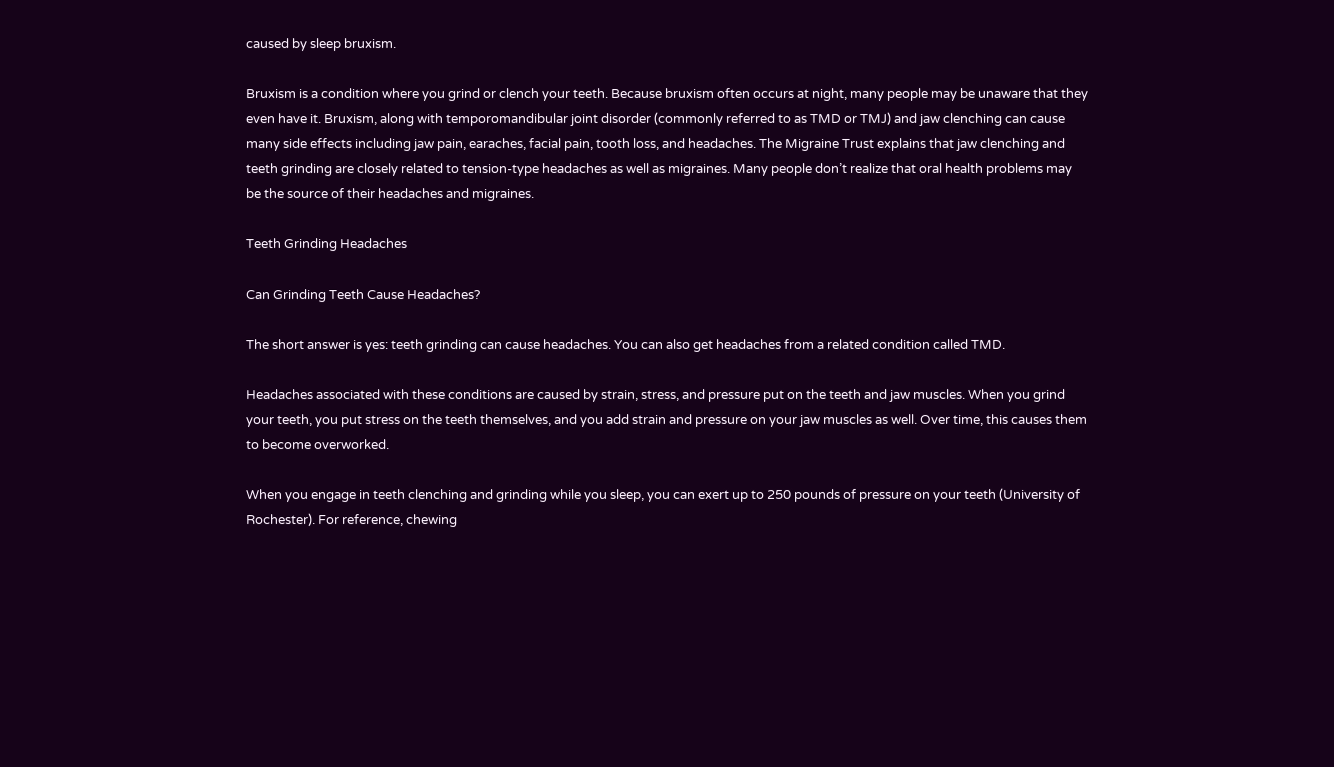caused by sleep bruxism.

Bruxism is a condition where you grind or clench your teeth. Because bruxism often occurs at night, many people may be unaware that they even have it. Bruxism, along with temporomandibular joint disorder (commonly referred to as TMD or TMJ) and jaw clenching can cause many side effects including jaw pain, earaches, facial pain, tooth loss, and headaches. The Migraine Trust explains that jaw clenching and teeth grinding are closely related to tension-type headaches as well as migraines. Many people don’t realize that oral health problems may be the source of their headaches and migraines.

Teeth Grinding Headaches

Can Grinding Teeth Cause Headaches?

The short answer is yes: teeth grinding can cause headaches. You can also get headaches from a related condition called TMD.

Headaches associated with these conditions are caused by strain, stress, and pressure put on the teeth and jaw muscles. When you grind your teeth, you put stress on the teeth themselves, and you add strain and pressure on your jaw muscles as well. Over time, this causes them to become overworked.

When you engage in teeth clenching and grinding while you sleep, you can exert up to 250 pounds of pressure on your teeth (University of Rochester). For reference, chewing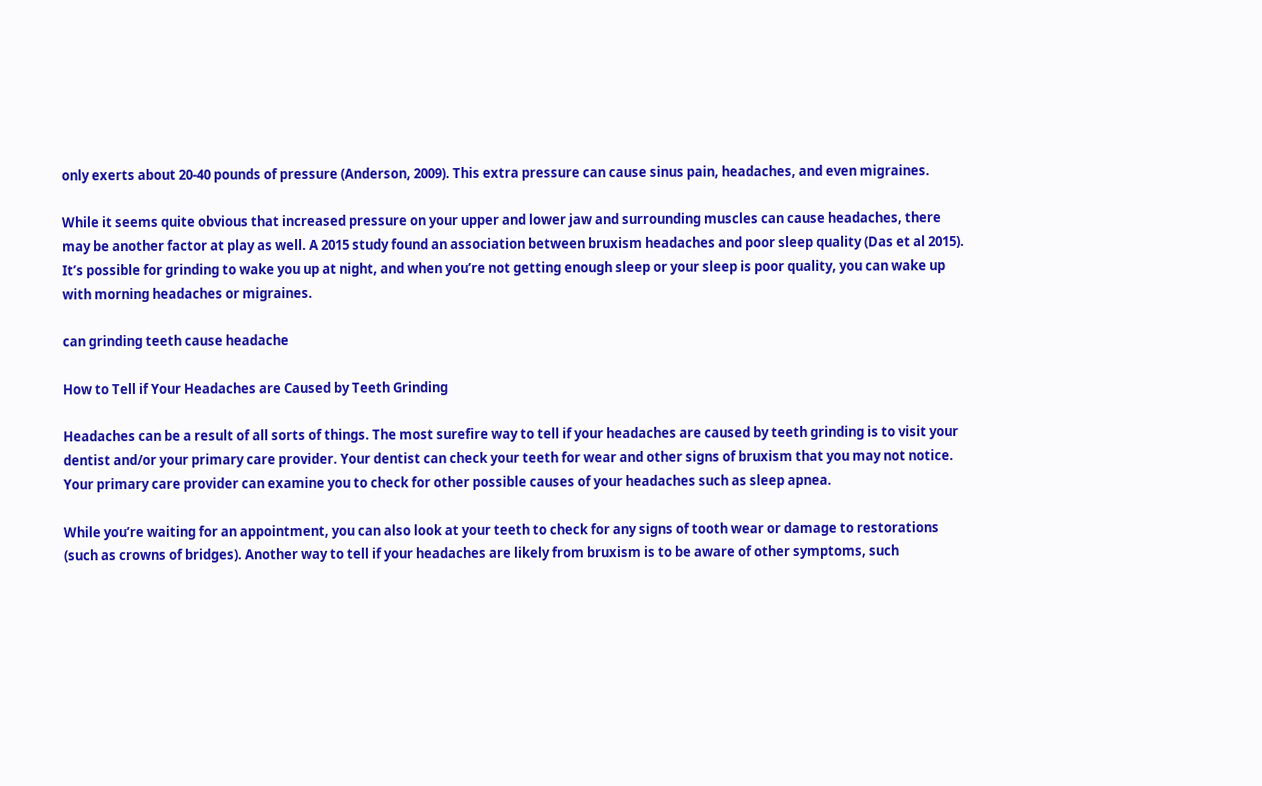only exerts about 20-40 pounds of pressure (Anderson, 2009). This extra pressure can cause sinus pain, headaches, and even migraines.

While it seems quite obvious that increased pressure on your upper and lower jaw and surrounding muscles can cause headaches, there may be another factor at play as well. A 2015 study found an association between bruxism headaches and poor sleep quality (Das et al 2015). It’s possible for grinding to wake you up at night, and when you’re not getting enough sleep or your sleep is poor quality, you can wake up with morning headaches or migraines.

can grinding teeth cause headache

How to Tell if Your Headaches are Caused by Teeth Grinding

Headaches can be a result of all sorts of things. The most surefire way to tell if your headaches are caused by teeth grinding is to visit your dentist and/or your primary care provider. Your dentist can check your teeth for wear and other signs of bruxism that you may not notice. Your primary care provider can examine you to check for other possible causes of your headaches such as sleep apnea.

While you’re waiting for an appointment, you can also look at your teeth to check for any signs of tooth wear or damage to restorations (such as crowns of bridges). Another way to tell if your headaches are likely from bruxism is to be aware of other symptoms, such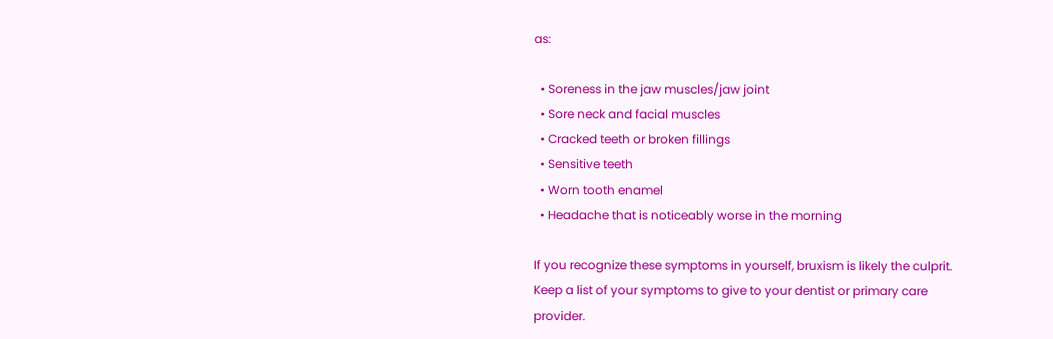as:

  • Soreness in the jaw muscles/jaw joint
  • Sore neck and facial muscles
  • Cracked teeth or broken fillings
  • Sensitive teeth
  • Worn tooth enamel
  • Headache that is noticeably worse in the morning

If you recognize these symptoms in yourself, bruxism is likely the culprit. Keep a list of your symptoms to give to your dentist or primary care provider.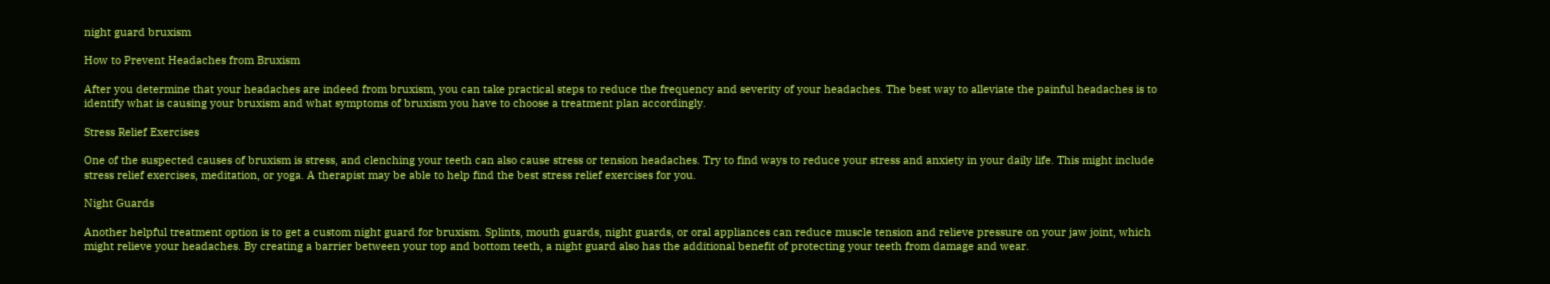night guard bruxism

How to Prevent Headaches from Bruxism

After you determine that your headaches are indeed from bruxism, you can take practical steps to reduce the frequency and severity of your headaches. The best way to alleviate the painful headaches is to identify what is causing your bruxism and what symptoms of bruxism you have to choose a treatment plan accordingly.

Stress Relief Exercises

One of the suspected causes of bruxism is stress, and clenching your teeth can also cause stress or tension headaches. Try to find ways to reduce your stress and anxiety in your daily life. This might include stress relief exercises, meditation, or yoga. A therapist may be able to help find the best stress relief exercises for you.

Night Guards

Another helpful treatment option is to get a custom night guard for bruxism. Splints, mouth guards, night guards, or oral appliances can reduce muscle tension and relieve pressure on your jaw joint, which might relieve your headaches. By creating a barrier between your top and bottom teeth, a night guard also has the additional benefit of protecting your teeth from damage and wear.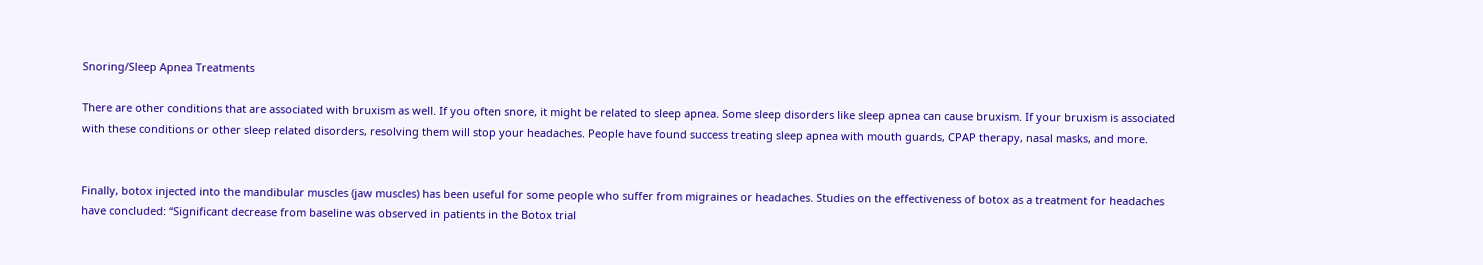Snoring/Sleep Apnea Treatments

There are other conditions that are associated with bruxism as well. If you often snore, it might be related to sleep apnea. Some sleep disorders like sleep apnea can cause bruxism. If your bruxism is associated with these conditions or other sleep related disorders, resolving them will stop your headaches. People have found success treating sleep apnea with mouth guards, CPAP therapy, nasal masks, and more.


Finally, botox injected into the mandibular muscles (jaw muscles) has been useful for some people who suffer from migraines or headaches. Studies on the effectiveness of botox as a treatment for headaches have concluded: “Significant decrease from baseline was observed in patients in the Botox trial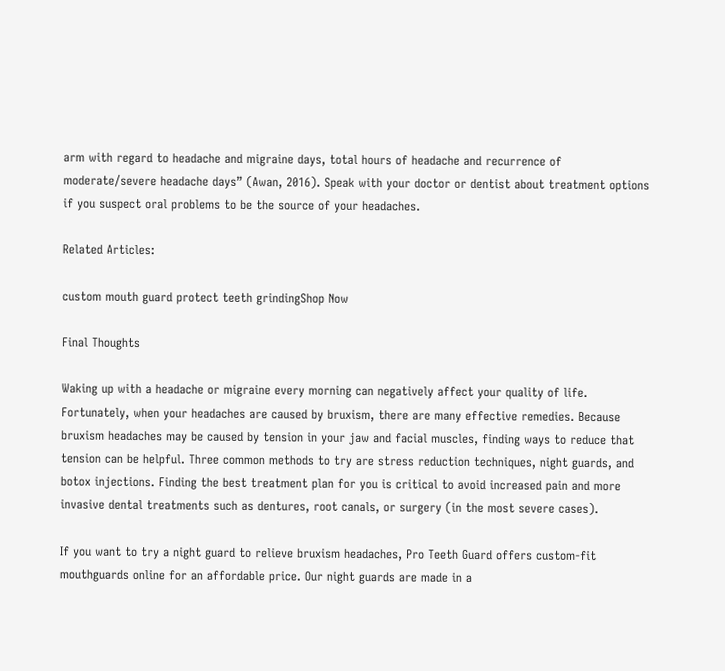arm with regard to headache and migraine days, total hours of headache and recurrence of moderate/severe headache days” (Awan, 2016). Speak with your doctor or dentist about treatment options if you suspect oral problems to be the source of your headaches.

Related Articles:

custom mouth guard protect teeth grindingShop Now

Final Thoughts

Waking up with a headache or migraine every morning can negatively affect your quality of life. Fortunately, when your headaches are caused by bruxism, there are many effective remedies. Because bruxism headaches may be caused by tension in your jaw and facial muscles, finding ways to reduce that tension can be helpful. Three common methods to try are stress reduction techniques, night guards, and botox injections. Finding the best treatment plan for you is critical to avoid increased pain and more invasive dental treatments such as dentures, root canals, or surgery (in the most severe cases).

If you want to try a night guard to relieve bruxism headaches, Pro Teeth Guard offers custom-fit mouthguards online for an affordable price. Our night guards are made in a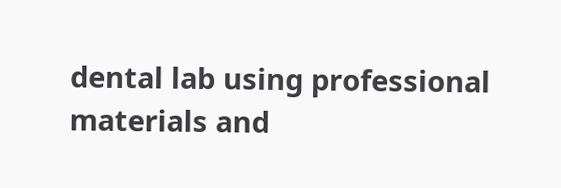dental lab using professional materials and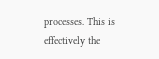processes. This is effectively the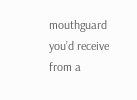mouthguard you’d receive from a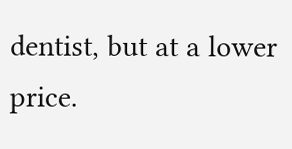dentist, but at a lower price.